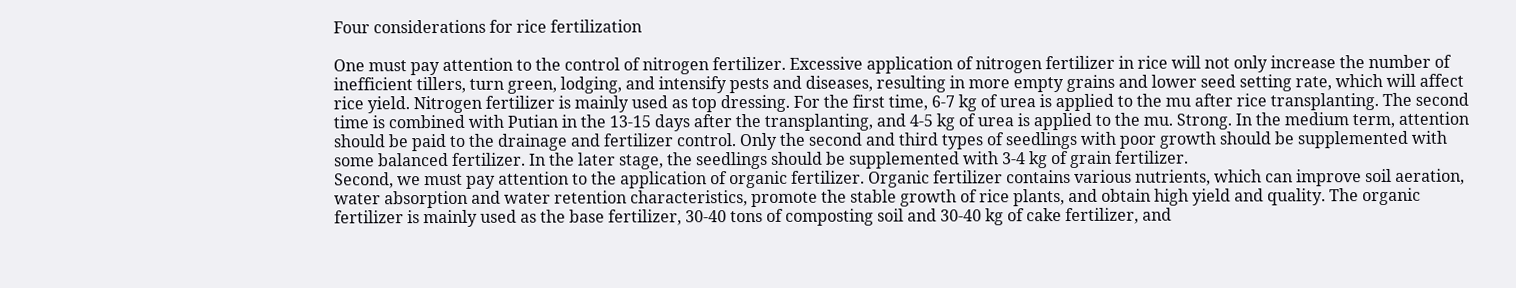Four considerations for rice fertilization

One must pay attention to the control of nitrogen fertilizer. Excessive application of nitrogen fertilizer in rice will not only increase the number of inefficient tillers, turn green, lodging, and intensify pests and diseases, resulting in more empty grains and lower seed setting rate, which will affect rice yield. Nitrogen fertilizer is mainly used as top dressing. For the first time, 6-7 kg of urea is applied to the mu after rice transplanting. The second time is combined with Putian in the 13-15 days after the transplanting, and 4-5 kg of urea is applied to the mu. Strong. In the medium term, attention should be paid to the drainage and fertilizer control. Only the second and third types of seedlings with poor growth should be supplemented with some balanced fertilizer. In the later stage, the seedlings should be supplemented with 3-4 kg of grain fertilizer.
Second, we must pay attention to the application of organic fertilizer. Organic fertilizer contains various nutrients, which can improve soil aeration, water absorption and water retention characteristics, promote the stable growth of rice plants, and obtain high yield and quality. The organic fertilizer is mainly used as the base fertilizer, 30-40 tons of composting soil and 30-40 kg of cake fertilizer, and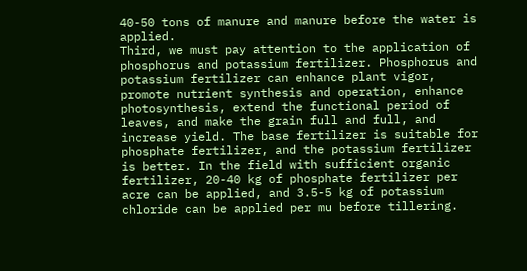40-50 tons of manure and manure before the water is applied.
Third, we must pay attention to the application of phosphorus and potassium fertilizer. Phosphorus and potassium fertilizer can enhance plant vigor, promote nutrient synthesis and operation, enhance photosynthesis, extend the functional period of leaves, and make the grain full and full, and increase yield. The base fertilizer is suitable for phosphate fertilizer, and the potassium fertilizer is better. In the field with sufficient organic fertilizer, 20-40 kg of phosphate fertilizer per acre can be applied, and 3.5-5 kg of potassium chloride can be applied per mu before tillering.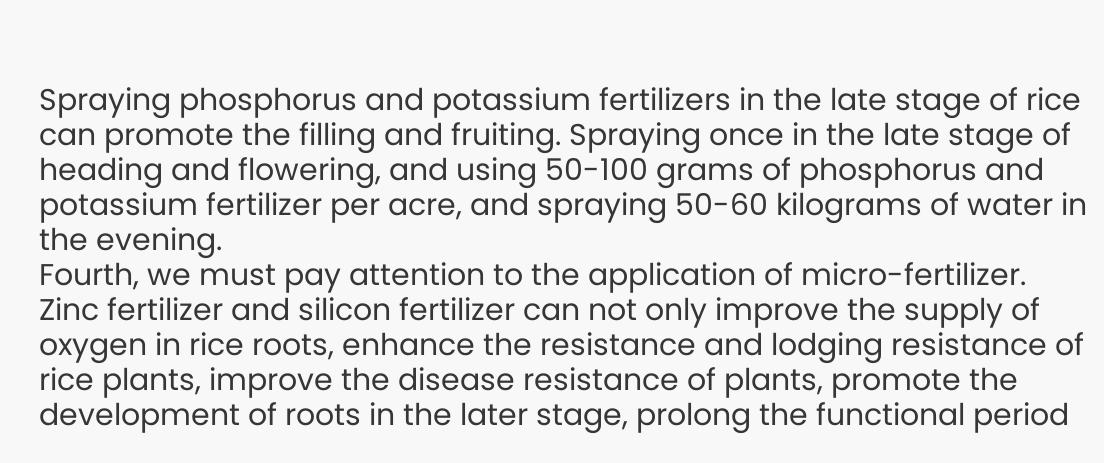Spraying phosphorus and potassium fertilizers in the late stage of rice can promote the filling and fruiting. Spraying once in the late stage of heading and flowering, and using 50-100 grams of phosphorus and potassium fertilizer per acre, and spraying 50-60 kilograms of water in the evening.
Fourth, we must pay attention to the application of micro-fertilizer. Zinc fertilizer and silicon fertilizer can not only improve the supply of oxygen in rice roots, enhance the resistance and lodging resistance of rice plants, improve the disease resistance of plants, promote the development of roots in the later stage, prolong the functional period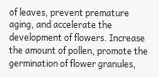of leaves, prevent premature aging, and accelerate the development of flowers. Increase the amount of pollen, promote the germination of flower granules,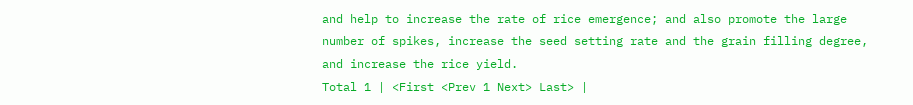and help to increase the rate of rice emergence; and also promote the large number of spikes, increase the seed setting rate and the grain filling degree, and increase the rice yield.
Total 1 | <First <Prev 1 Next> Last> |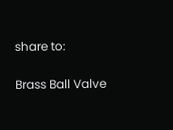share to:

Brass Ball Valve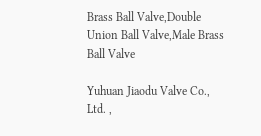Brass Ball Valve,Double Union Ball Valve,Male Brass Ball Valve

Yuhuan Jiaodu Valve Co., Ltd. ,